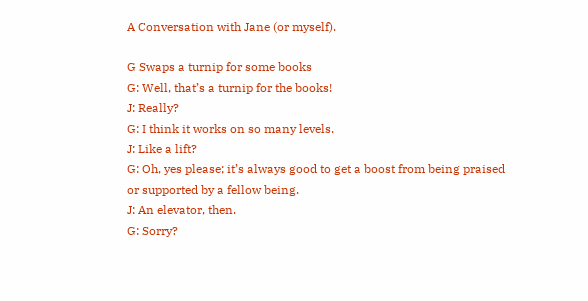A Conversation with Jane (or myself).

G Swaps a turnip for some books
G: Well, that’s a turnip for the books!
J: Really?
G: I think it works on so many levels.
J: Like a lift?
G: Oh, yes please; it’s always good to get a boost from being praised or supported by a fellow being.
J: An elevator, then.
G: Sorry?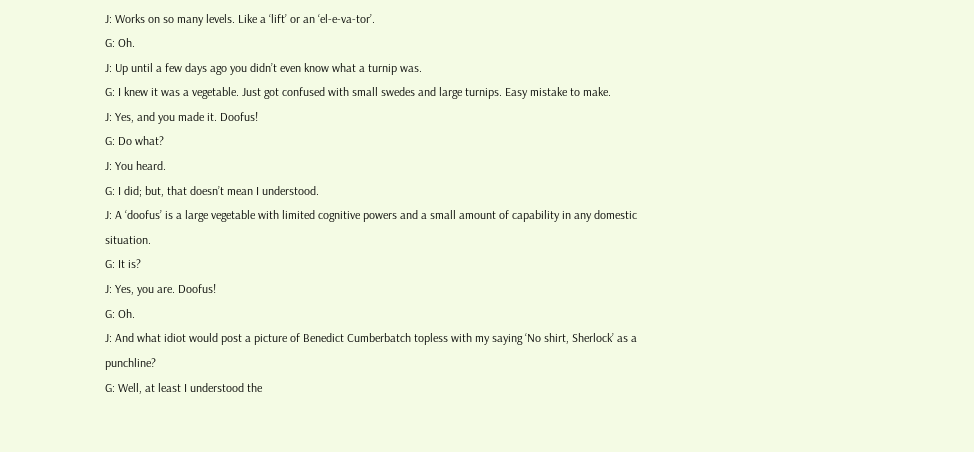J: Works on so many levels. Like a ‘lift’ or an ‘el-e-va-tor’.
G: Oh.
J: Up until a few days ago you didn’t even know what a turnip was.
G: I knew it was a vegetable. Just got confused with small swedes and large turnips. Easy mistake to make.
J: Yes, and you made it. Doofus!
G: Do what?
J: You heard.
G: I did; but, that doesn’t mean I understood.
J: A ‘doofus’ is a large vegetable with limited cognitive powers and a small amount of capability in any domestic situation.
G: It is?
J: Yes, you are. Doofus!
G: Oh.
J: And what idiot would post a picture of Benedict Cumberbatch topless with my saying ‘No shirt, Sherlock’ as a punchline?
G: Well, at least I understood the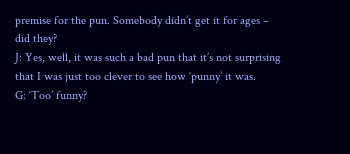premise for the pun. Somebody didn’t get it for ages – did they?
J: Yes, well, it was such a bad pun that it’s not surprising that I was just too clever to see how ‘punny’ it was.
G: ‘Too’ funny?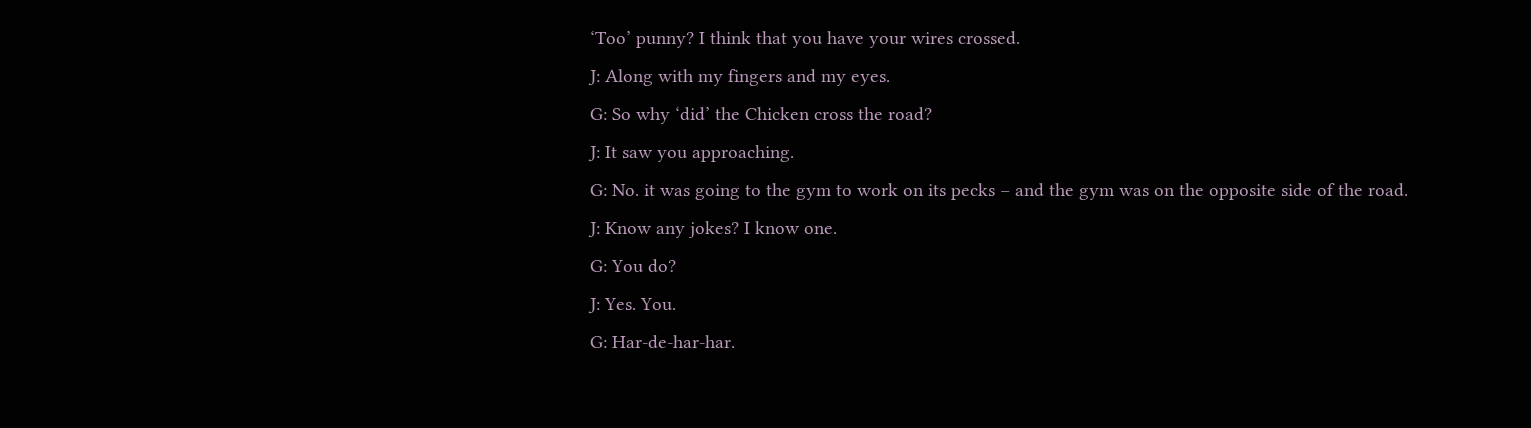‘Too’ punny? I think that you have your wires crossed.
J: Along with my fingers and my eyes.
G: So why ‘did’ the Chicken cross the road?
J: It saw you approaching.
G: No. it was going to the gym to work on its pecks – and the gym was on the opposite side of the road.
J: Know any jokes? I know one.
G: You do?
J: Yes. You.
G: Har-de-har-har.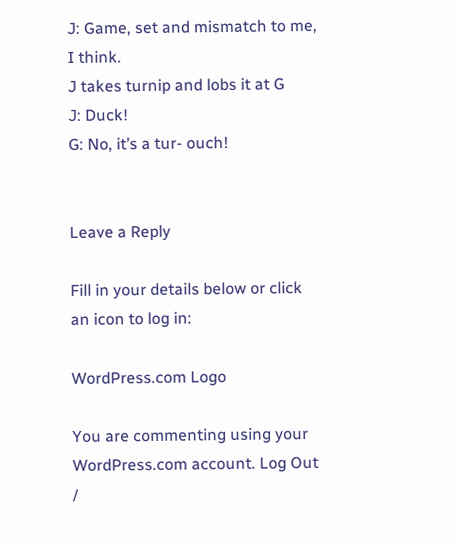J: Game, set and mismatch to me, I think.
J takes turnip and lobs it at G
J: Duck!
G: No, it’s a tur- ouch!


Leave a Reply

Fill in your details below or click an icon to log in:

WordPress.com Logo

You are commenting using your WordPress.com account. Log Out /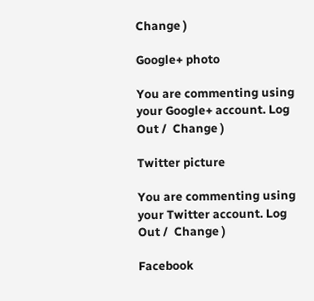Change )

Google+ photo

You are commenting using your Google+ account. Log Out /  Change )

Twitter picture

You are commenting using your Twitter account. Log Out /  Change )

Facebook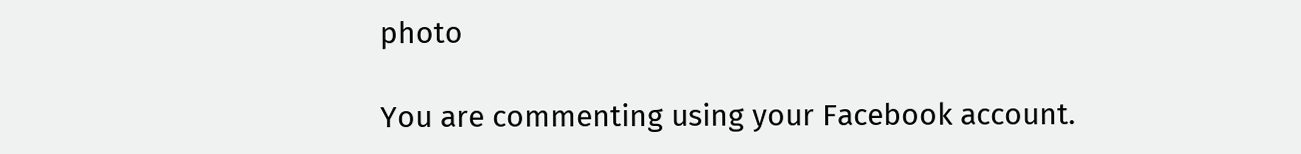photo

You are commenting using your Facebook account.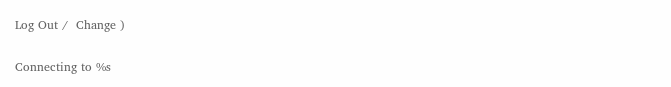Log Out /  Change )


Connecting to %s